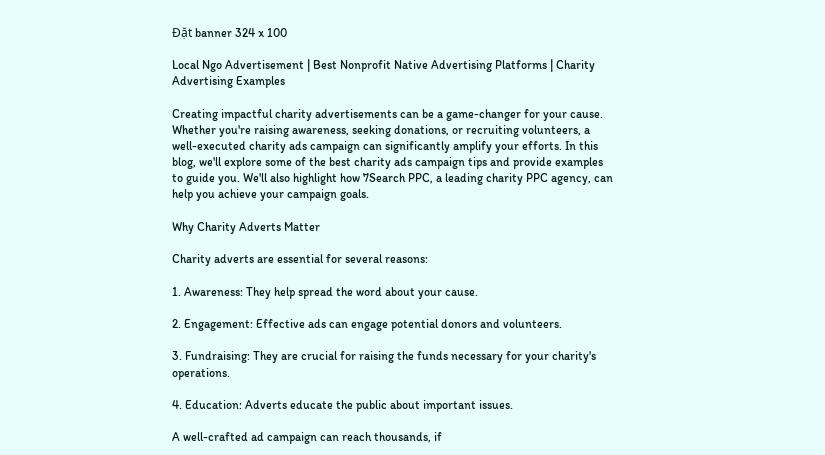Đặt banner 324 x 100

Local Ngo Advertisement | Best Nonprofit Native Advertising Platforms | Charity Advertising Examples

Creating impactful charity advertisements can be a game-changer for your cause. Whether you're raising awareness, seeking donations, or recruiting volunteers, a well-executed charity ads campaign can significantly amplify your efforts. In this blog, we'll explore some of the best charity ads campaign tips and provide examples to guide you. We'll also highlight how 7Search PPC, a leading charity PPC agency, can help you achieve your campaign goals.

Why Charity Adverts Matter

Charity adverts are essential for several reasons:

1. Awareness: They help spread the word about your cause.

2. Engagement: Effective ads can engage potential donors and volunteers.

3. Fundraising: They are crucial for raising the funds necessary for your charity's operations.

4. Education: Adverts educate the public about important issues.

A well-crafted ad campaign can reach thousands, if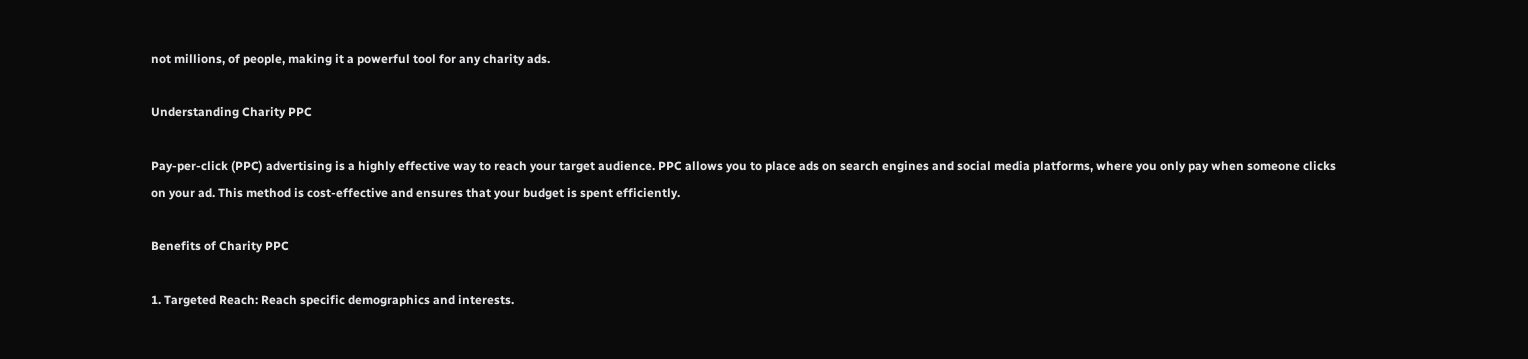not millions, of people, making it a powerful tool for any charity ads.

Understanding Charity PPC

Pay-per-click (PPC) advertising is a highly effective way to reach your target audience. PPC allows you to place ads on search engines and social media platforms, where you only pay when someone clicks on your ad. This method is cost-effective and ensures that your budget is spent efficiently.

Benefits of Charity PPC

1. Targeted Reach: Reach specific demographics and interests.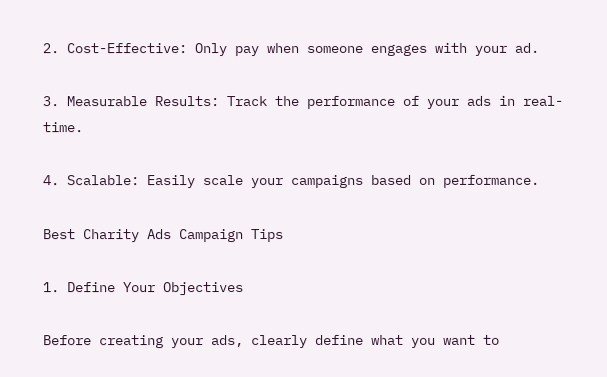2. Cost-Effective: Only pay when someone engages with your ad.

3. Measurable Results: Track the performance of your ads in real-time.

4. Scalable: Easily scale your campaigns based on performance.

Best Charity Ads Campaign Tips

1. Define Your Objectives

Before creating your ads, clearly define what you want to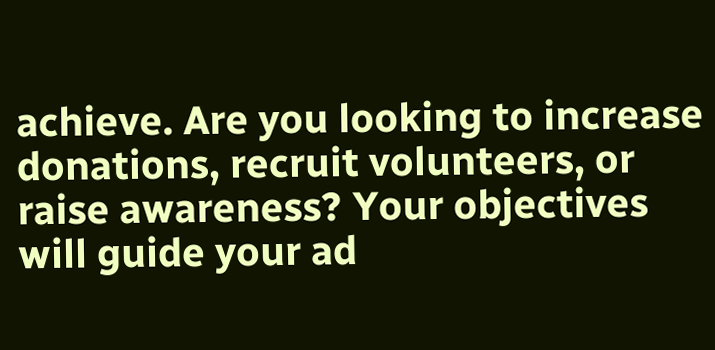achieve. Are you looking to increase donations, recruit volunteers, or raise awareness? Your objectives will guide your ad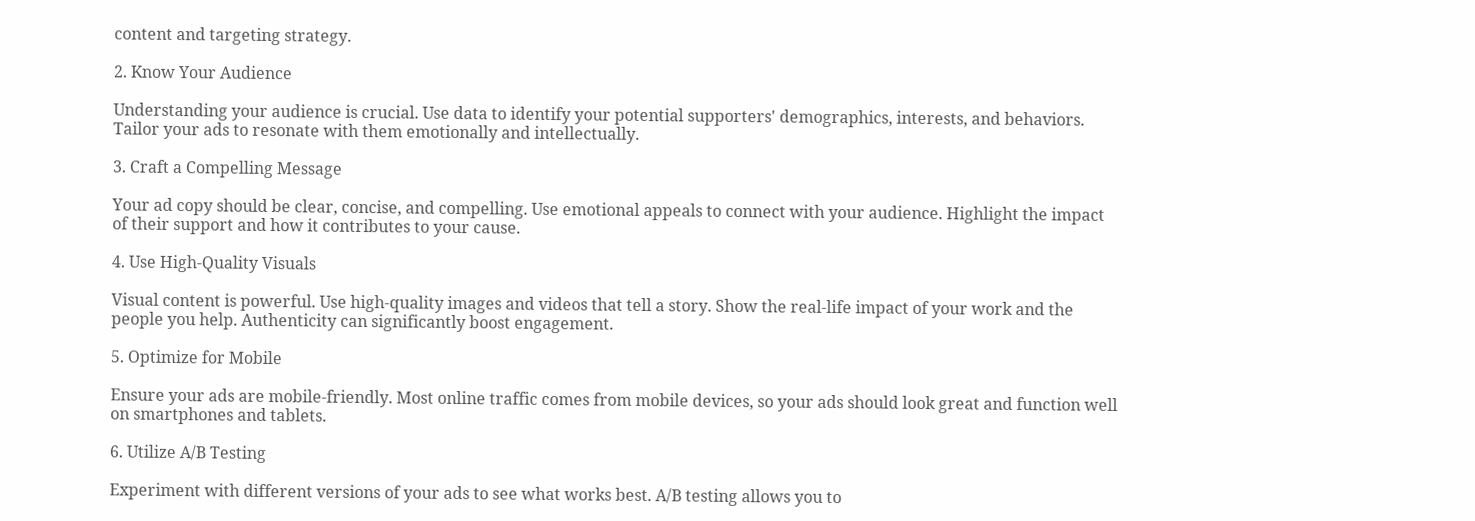content and targeting strategy.

2. Know Your Audience

Understanding your audience is crucial. Use data to identify your potential supporters' demographics, interests, and behaviors. Tailor your ads to resonate with them emotionally and intellectually.

3. Craft a Compelling Message

Your ad copy should be clear, concise, and compelling. Use emotional appeals to connect with your audience. Highlight the impact of their support and how it contributes to your cause.

4. Use High-Quality Visuals

Visual content is powerful. Use high-quality images and videos that tell a story. Show the real-life impact of your work and the people you help. Authenticity can significantly boost engagement.

5. Optimize for Mobile

Ensure your ads are mobile-friendly. Most online traffic comes from mobile devices, so your ads should look great and function well on smartphones and tablets.

6. Utilize A/B Testing

Experiment with different versions of your ads to see what works best. A/B testing allows you to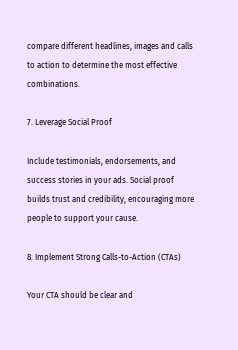compare different headlines, images and calls to action to determine the most effective combinations.

7. Leverage Social Proof

Include testimonials, endorsements, and success stories in your ads. Social proof builds trust and credibility, encouraging more people to support your cause.

8. Implement Strong Calls-to-Action (CTAs)

Your CTA should be clear and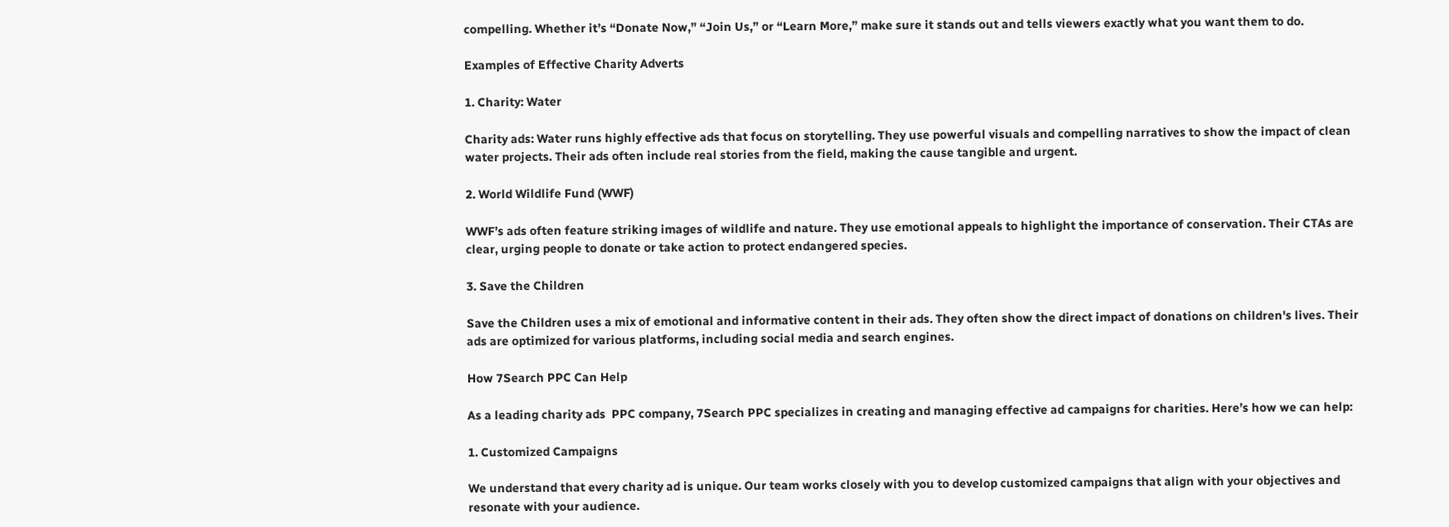compelling. Whether it’s “Donate Now,” “Join Us,” or “Learn More,” make sure it stands out and tells viewers exactly what you want them to do.

Examples of Effective Charity Adverts

1. Charity: Water

Charity ads: Water runs highly effective ads that focus on storytelling. They use powerful visuals and compelling narratives to show the impact of clean water projects. Their ads often include real stories from the field, making the cause tangible and urgent.

2. World Wildlife Fund (WWF)

WWF’s ads often feature striking images of wildlife and nature. They use emotional appeals to highlight the importance of conservation. Their CTAs are clear, urging people to donate or take action to protect endangered species.

3. Save the Children

Save the Children uses a mix of emotional and informative content in their ads. They often show the direct impact of donations on children's lives. Their ads are optimized for various platforms, including social media and search engines.

How 7Search PPC Can Help

As a leading charity ads  PPC company, 7Search PPC specializes in creating and managing effective ad campaigns for charities. Here’s how we can help:

1. Customized Campaigns

We understand that every charity ad is unique. Our team works closely with you to develop customized campaigns that align with your objectives and resonate with your audience.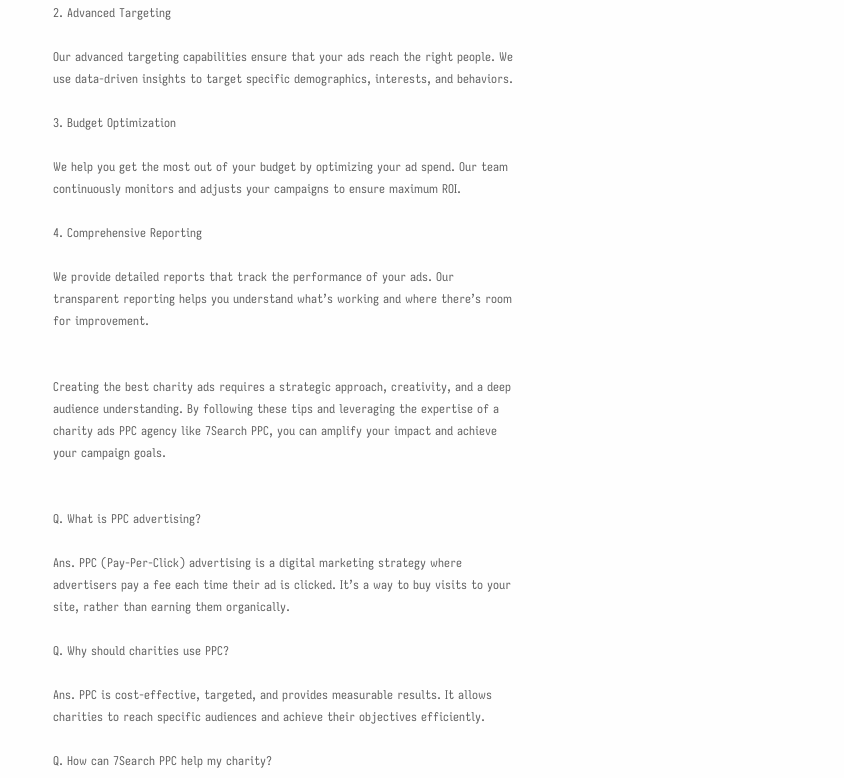2. Advanced Targeting

Our advanced targeting capabilities ensure that your ads reach the right people. We use data-driven insights to target specific demographics, interests, and behaviors.

3. Budget Optimization

We help you get the most out of your budget by optimizing your ad spend. Our team continuously monitors and adjusts your campaigns to ensure maximum ROI.

4. Comprehensive Reporting

We provide detailed reports that track the performance of your ads. Our transparent reporting helps you understand what’s working and where there’s room for improvement.


Creating the best charity ads requires a strategic approach, creativity, and a deep audience understanding. By following these tips and leveraging the expertise of a charity ads PPC agency like 7Search PPC, you can amplify your impact and achieve your campaign goals.


Q. What is PPC advertising?

Ans. PPC (Pay-Per-Click) advertising is a digital marketing strategy where advertisers pay a fee each time their ad is clicked. It’s a way to buy visits to your site, rather than earning them organically.

Q. Why should charities use PPC?

Ans. PPC is cost-effective, targeted, and provides measurable results. It allows charities to reach specific audiences and achieve their objectives efficiently.

Q. How can 7Search PPC help my charity?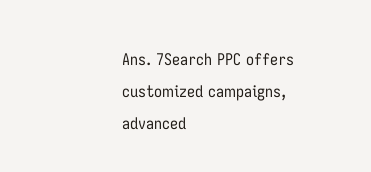Ans. 7Search PPC offers customized campaigns, advanced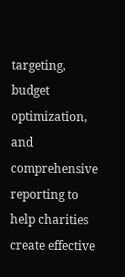targeting, budget optimization, and comprehensive reporting to help charities create effective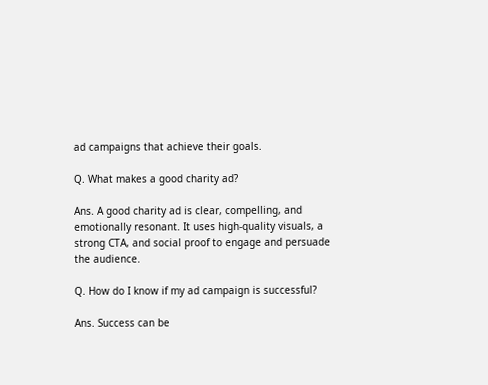ad campaigns that achieve their goals.

Q. What makes a good charity ad?

Ans. A good charity ad is clear, compelling, and emotionally resonant. It uses high-quality visuals, a strong CTA, and social proof to engage and persuade the audience.

Q. How do I know if my ad campaign is successful?

Ans. Success can be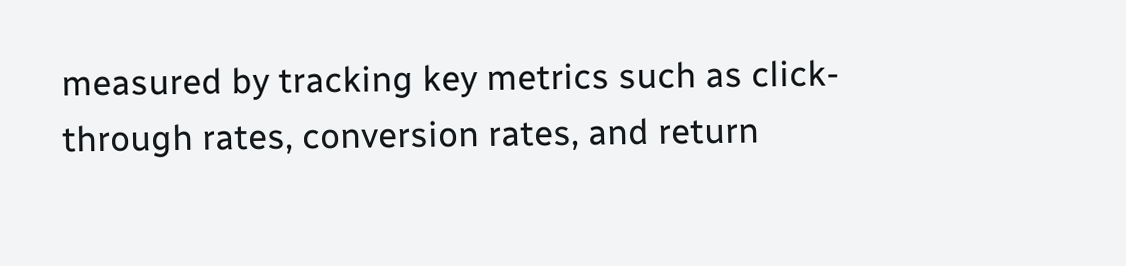measured by tracking key metrics such as click-through rates, conversion rates, and return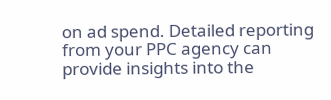on ad spend. Detailed reporting from your PPC agency can provide insights into the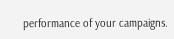performance of your campaigns.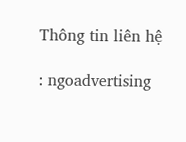Thông tin liên hệ

: ngoadvertising